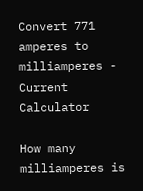Convert 771 amperes to milliamperes - Current Calculator

How many milliamperes is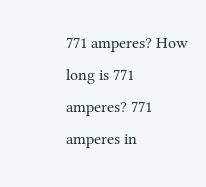771 amperes? How long is 771 amperes? 771 amperes in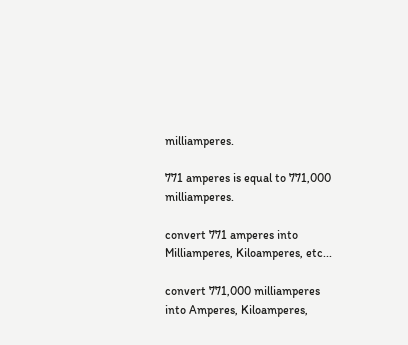milliamperes.

771 amperes is equal to 771,000 milliamperes.

convert 771 amperes into Milliamperes, Kiloamperes, etc...

convert 771,000 milliamperes into Amperes, Kiloamperes,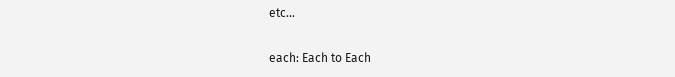etc...

each: Each to Each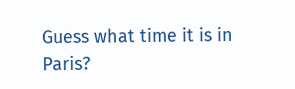Guess what time it is in Paris?